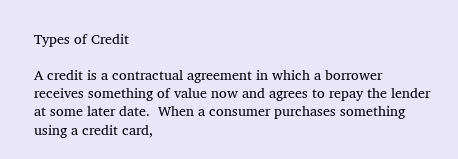Types of Credit

A credit is a contractual agreement in which a borrower receives something of value now and agrees to repay the lender at some later date.  When a consumer purchases something using a credit card,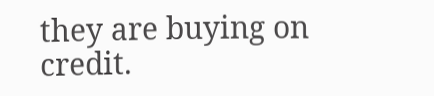they are buying on credit.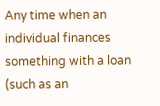Any time when an individual finances something with a loan (such as an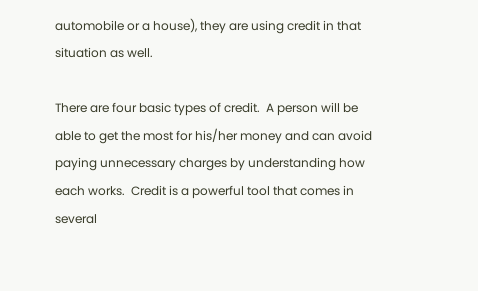automobile or a house), they are using credit in that situation as well.

There are four basic types of credit.  A person will be able to get the most for his/her money and can avoid paying unnecessary charges by understanding how each works.  Credit is a powerful tool that comes in several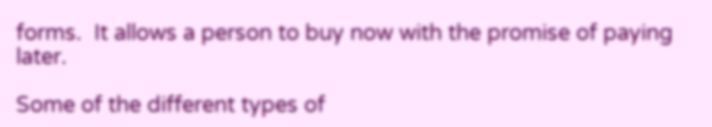forms.  It allows a person to buy now with the promise of paying later.

Some of the different types of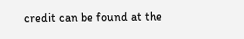credit can be found at the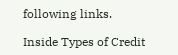following links.

Inside Types of Credit